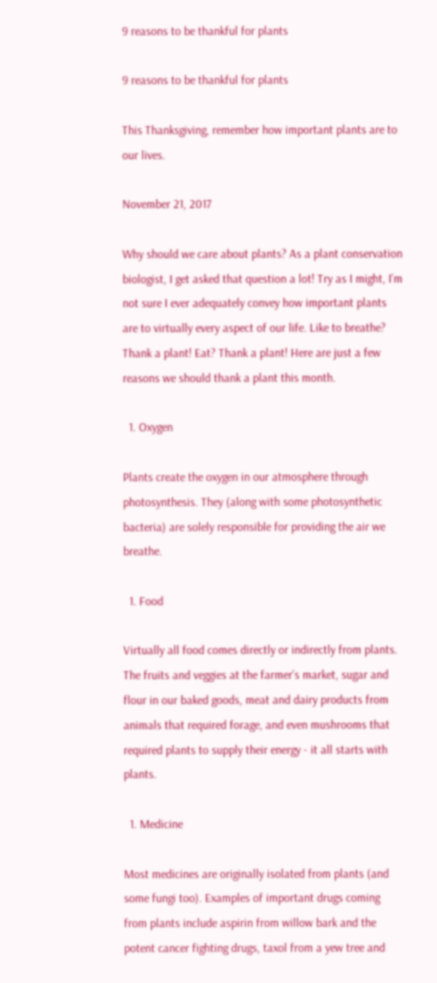9 reasons to be thankful for plants

9 reasons to be thankful for plants

This Thanksgiving, remember how important plants are to our lives.

November 21, 2017

Why should we care about plants? As a plant conservation biologist, I get asked that question a lot! Try as I might, I’m not sure I ever adequately convey how important plants are to virtually every aspect of our life. Like to breathe? Thank a plant! Eat? Thank a plant! Here are just a few reasons we should thank a plant this month.

  1. Oxygen

Plants create the oxygen in our atmosphere through photosynthesis. They (along with some photosynthetic bacteria) are solely responsible for providing the air we breathe.

  1. Food

Virtually all food comes directly or indirectly from plants. The fruits and veggies at the farmer’s market, sugar and flour in our baked goods, meat and dairy products from animals that required forage, and even mushrooms that required plants to supply their energy - it all starts with plants.

  1. Medicine

Most medicines are originally isolated from plants (and some fungi too). Examples of important drugs coming from plants include aspirin from willow bark and the potent cancer fighting drugs, taxol from a yew tree and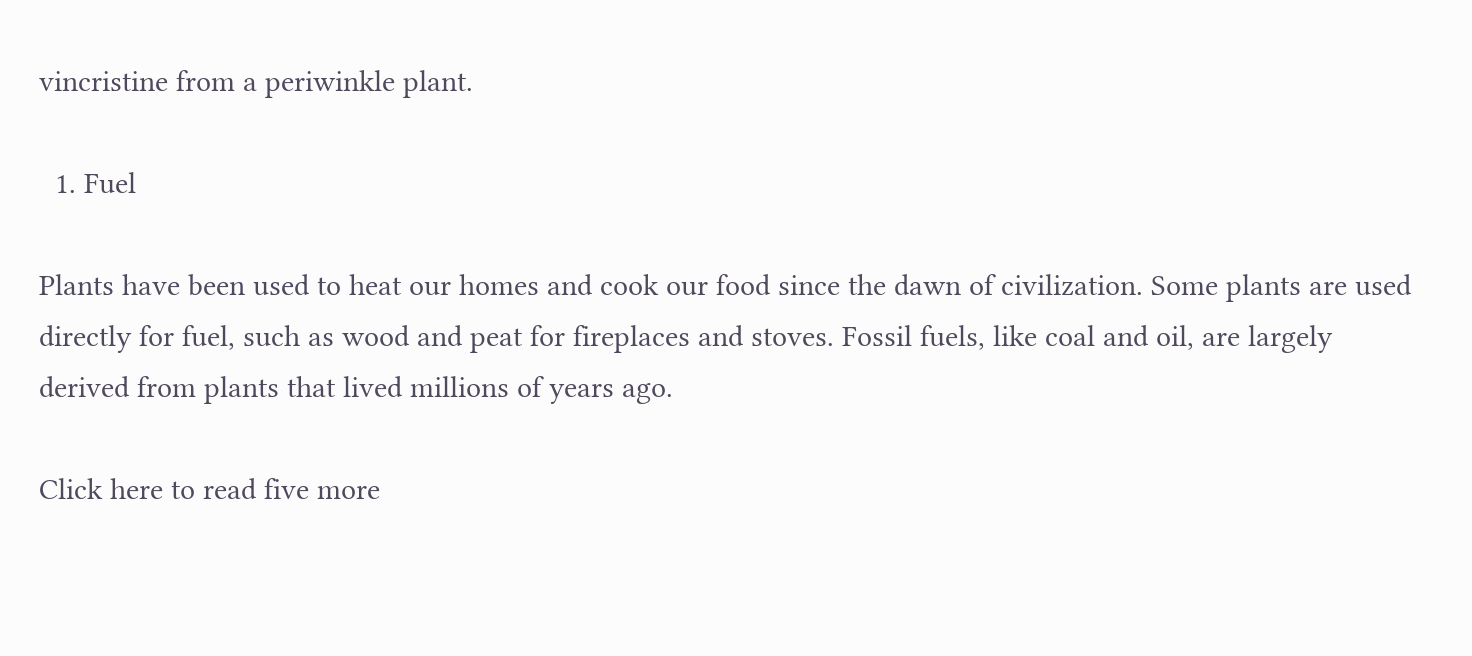vincristine from a periwinkle plant.

  1. Fuel

Plants have been used to heat our homes and cook our food since the dawn of civilization. Some plants are used directly for fuel, such as wood and peat for fireplaces and stoves. Fossil fuels, like coal and oil, are largely derived from plants that lived millions of years ago.

Click here to read five more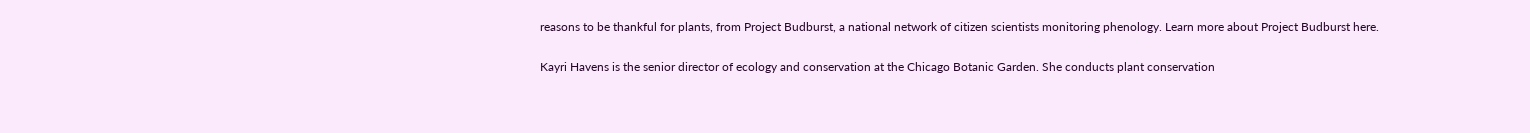reasons to be thankful for plants, from Project Budburst, a national network of citizen scientists monitoring phenology. Learn more about Project Budburst here.

Kayri Havens is the senior director of ecology and conservation at the Chicago Botanic Garden. She conducts plant conservation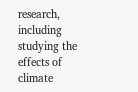research, including studying the effects of climate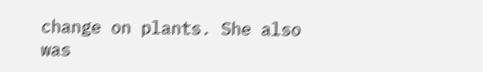change on plants. She also was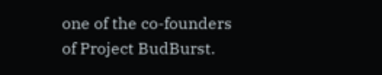one of the co-founders of Project BudBurst.